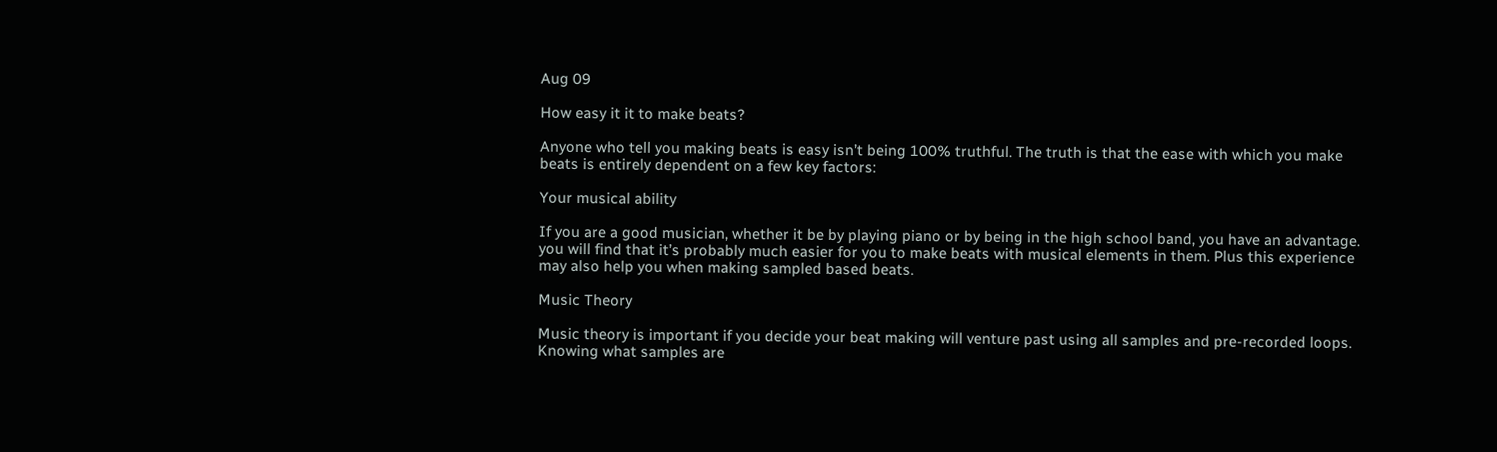Aug 09

How easy it it to make beats?

Anyone who tell you making beats is easy isn’t being 100% truthful. The truth is that the ease with which you make beats is entirely dependent on a few key factors:

Your musical ability

If you are a good musician, whether it be by playing piano or by being in the high school band, you have an advantage.  you will find that it’s probably much easier for you to make beats with musical elements in them. Plus this experience may also help you when making sampled based beats.

Music Theory

Music theory is important if you decide your beat making will venture past using all samples and pre-recorded loops. Knowing what samples are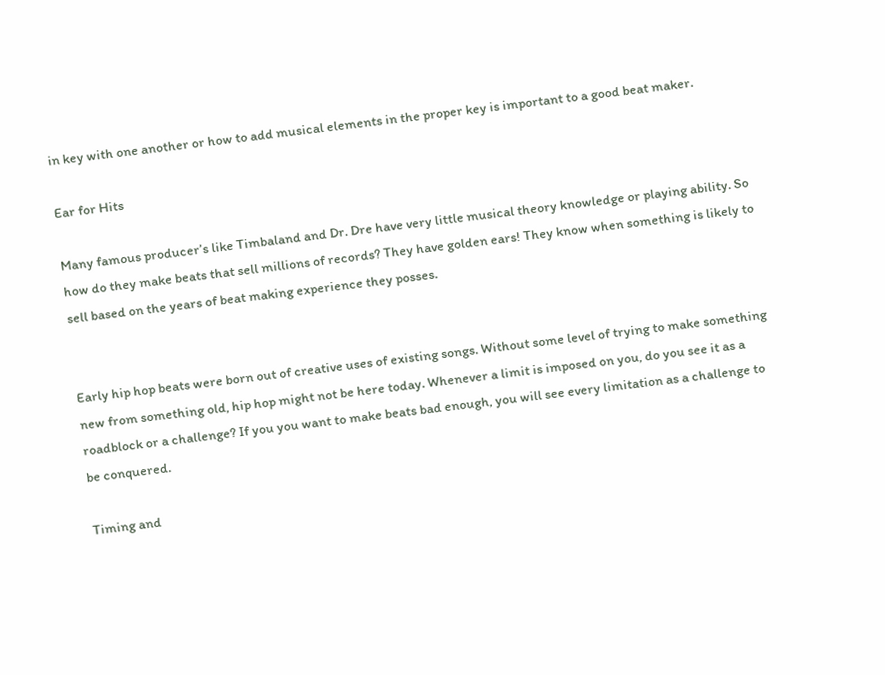in key with one another or how to add musical elements in the proper key is important to a good beat maker.

Ear for Hits

Many famous producer’s like Timbaland and Dr. Dre have very little musical theory knowledge or playing ability. So how do they make beats that sell millions of records? They have golden ears! They know when something is likely to sell based on the years of beat making experience they posses.


Early hip hop beats were born out of creative uses of existing songs. Without some level of trying to make something new from something old, hip hop might not be here today. Whenever a limit is imposed on you, do you see it as a roadblock or a challenge? If you you want to make beats bad enough, you will see every limitation as a challenge to be conquered.

Timing and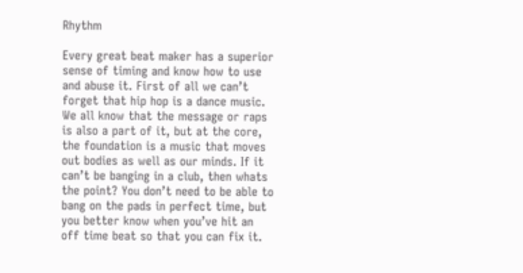Rhythm

Every great beat maker has a superior sense of timing and know how to use and abuse it. First of all we can’t forget that hip hop is a dance music. We all know that the message or raps is also a part of it, but at the core, the foundation is a music that moves out bodies as well as our minds. If it can’t be banging in a club, then whats the point? You don’t need to be able to bang on the pads in perfect time, but you better know when you’ve hit an off time beat so that you can fix it.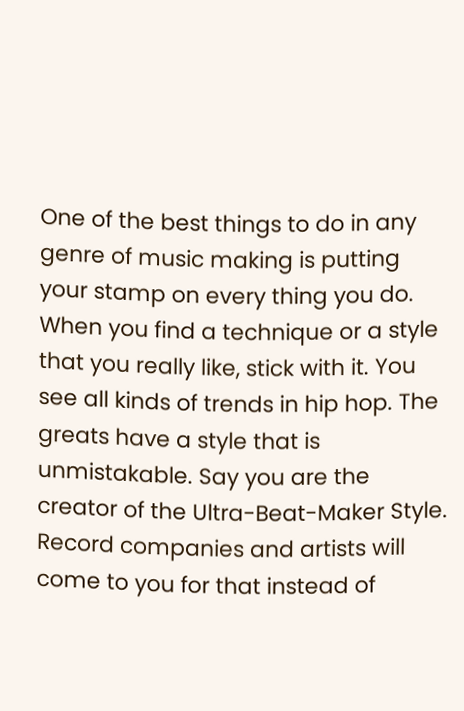One of the best things to do in any genre of music making is putting your stamp on every thing you do. When you find a technique or a style that you really like, stick with it. You see all kinds of trends in hip hop. The greats have a style that is unmistakable. Say you are the creator of the Ultra-Beat-Maker Style. Record companies and artists will come to you for that instead of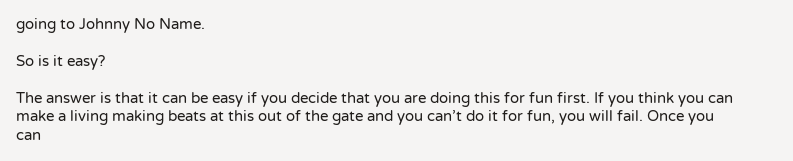going to Johnny No Name.

So is it easy?

The answer is that it can be easy if you decide that you are doing this for fun first. If you think you can make a living making beats at this out of the gate and you can’t do it for fun, you will fail. Once you can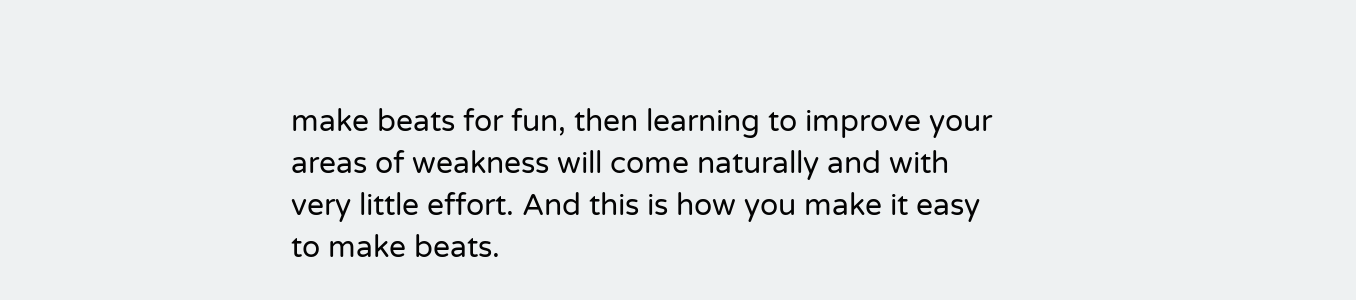make beats for fun, then learning to improve your areas of weakness will come naturally and with very little effort. And this is how you make it easy to make beats.